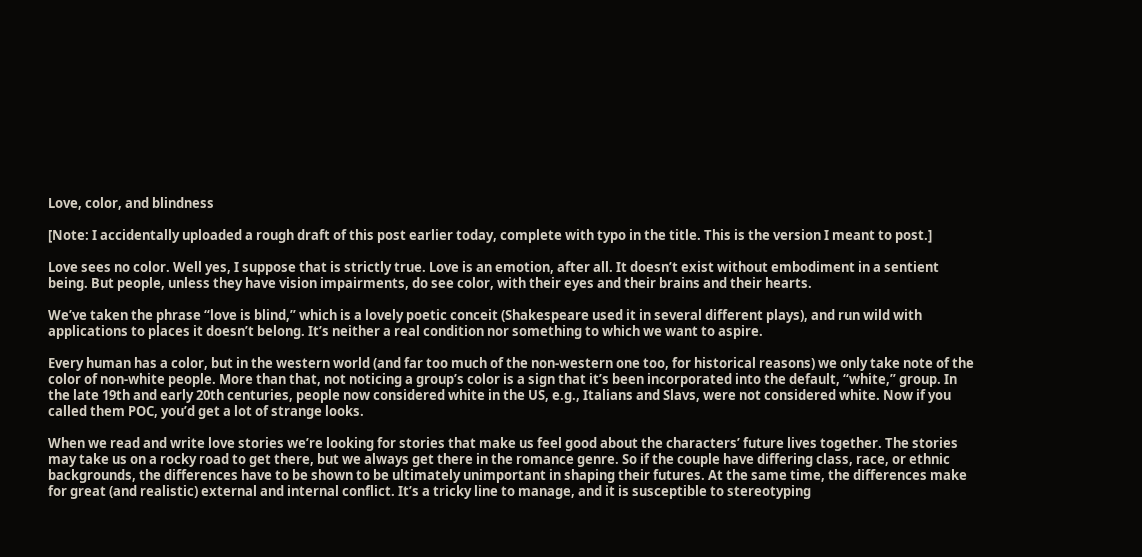Love, color, and blindness

[Note: I accidentally uploaded a rough draft of this post earlier today, complete with typo in the title. This is the version I meant to post.]

Love sees no color. Well yes, I suppose that is strictly true. Love is an emotion, after all. It doesn’t exist without embodiment in a sentient being. But people, unless they have vision impairments, do see color, with their eyes and their brains and their hearts.

We’ve taken the phrase “love is blind,” which is a lovely poetic conceit (Shakespeare used it in several different plays), and run wild with applications to places it doesn’t belong. It’s neither a real condition nor something to which we want to aspire.

Every human has a color, but in the western world (and far too much of the non-western one too, for historical reasons) we only take note of the color of non-white people. More than that, not noticing a group’s color is a sign that it’s been incorporated into the default, “white,” group. In the late 19th and early 20th centuries, people now considered white in the US, e.g., Italians and Slavs, were not considered white. Now if you called them POC, you’d get a lot of strange looks.

When we read and write love stories we’re looking for stories that make us feel good about the characters’ future lives together. The stories may take us on a rocky road to get there, but we always get there in the romance genre. So if the couple have differing class, race, or ethnic backgrounds, the differences have to be shown to be ultimately unimportant in shaping their futures. At the same time, the differences make for great (and realistic) external and internal conflict. It’s a tricky line to manage, and it is susceptible to stereotyping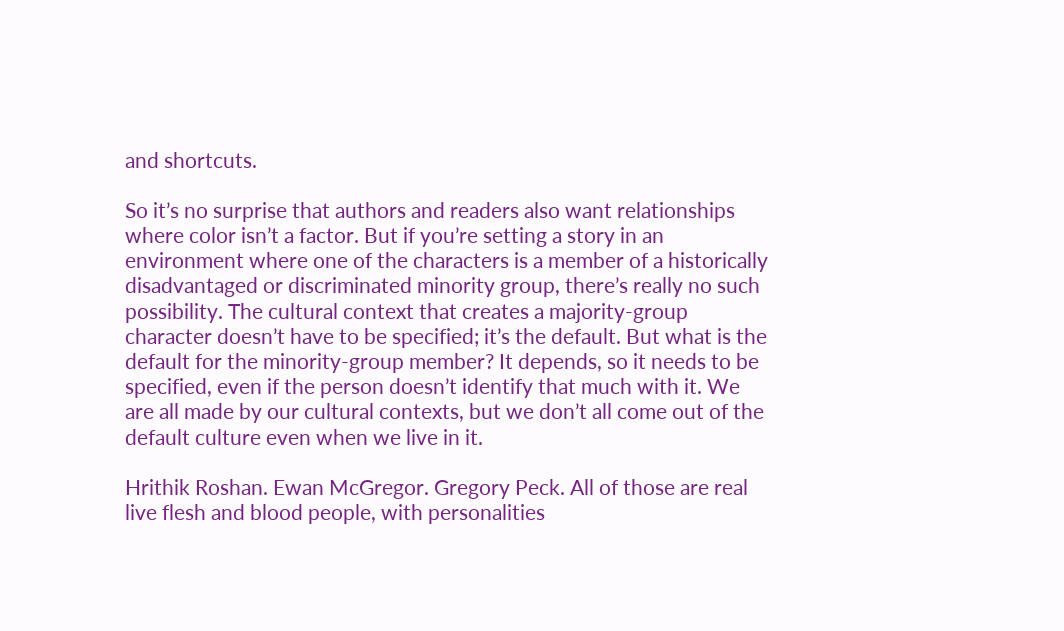and shortcuts.

So it’s no surprise that authors and readers also want relationships where color isn’t a factor. But if you’re setting a story in an environment where one of the characters is a member of a historically disadvantaged or discriminated minority group, there’s really no such possibility. The cultural context that creates a majority-group character doesn’t have to be specified; it’s the default. But what is the default for the minority-group member? It depends, so it needs to be specified, even if the person doesn’t identify that much with it. We are all made by our cultural contexts, but we don’t all come out of the default culture even when we live in it.

Hrithik Roshan. Ewan McGregor. Gregory Peck. All of those are real live flesh and blood people, with personalities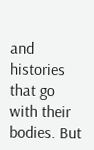and histories that go with their bodies. But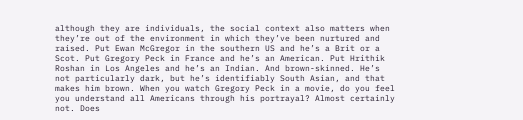although they are individuals, the social context also matters when they’re out of the environment in which they’ve been nurtured and raised. Put Ewan McGregor in the southern US and he’s a Brit or a Scot. Put Gregory Peck in France and he’s an American. Put Hrithik Roshan in Los Angeles and he’s an Indian. And brown-skinned. He’s not particularly dark, but he’s identifiably South Asian, and that makes him brown. When you watch Gregory Peck in a movie, do you feel you understand all Americans through his portrayal? Almost certainly not. Does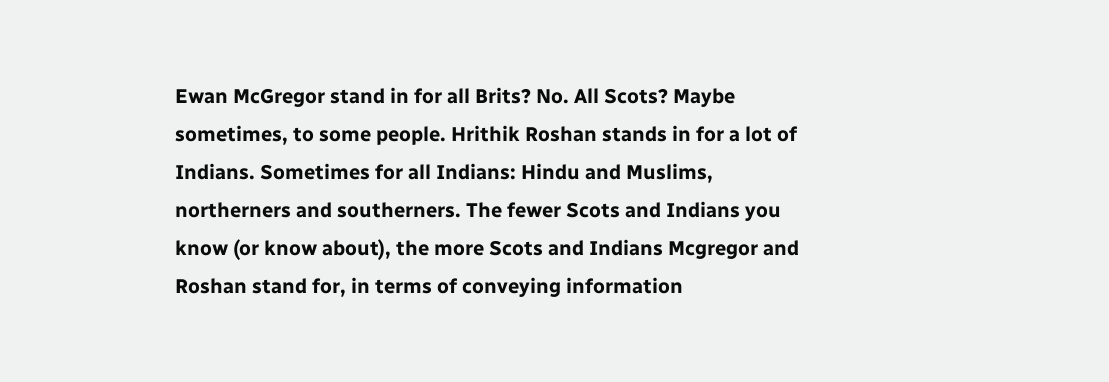Ewan McGregor stand in for all Brits? No. All Scots? Maybe sometimes, to some people. Hrithik Roshan stands in for a lot of Indians. Sometimes for all Indians: Hindu and Muslims, northerners and southerners. The fewer Scots and Indians you know (or know about), the more Scots and Indians Mcgregor and Roshan stand for, in terms of conveying information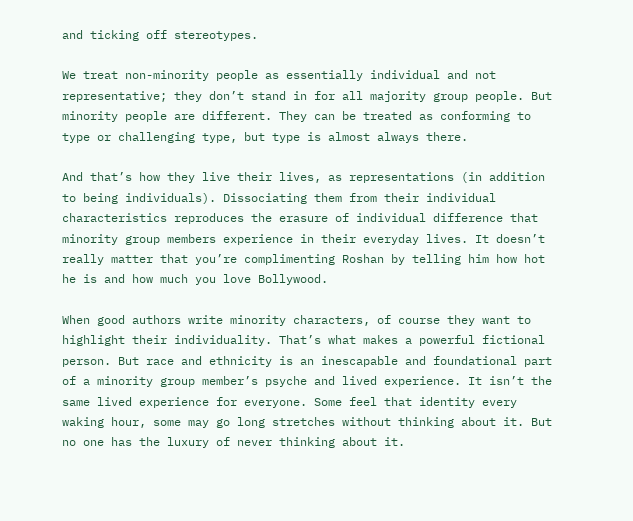and ticking off stereotypes.

We treat non-minority people as essentially individual and not representative; they don’t stand in for all majority group people. But minority people are different. They can be treated as conforming to type or challenging type, but type is almost always there.

And that’s how they live their lives, as representations (in addition to being individuals). Dissociating them from their individual characteristics reproduces the erasure of individual difference that minority group members experience in their everyday lives. It doesn’t really matter that you’re complimenting Roshan by telling him how hot he is and how much you love Bollywood.

When good authors write minority characters, of course they want to highlight their individuality. That’s what makes a powerful fictional person. But race and ethnicity is an inescapable and foundational part of a minority group member’s psyche and lived experience. It isn’t the same lived experience for everyone. Some feel that identity every waking hour, some may go long stretches without thinking about it. But no one has the luxury of never thinking about it.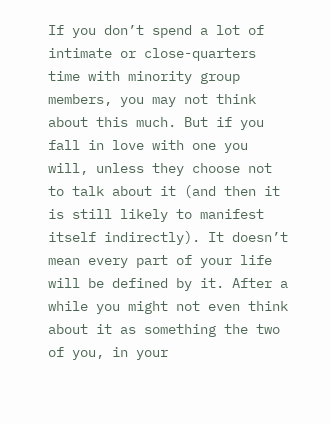If you don’t spend a lot of intimate or close-quarters time with minority group members, you may not think about this much. But if you fall in love with one you will, unless they choose not to talk about it (and then it is still likely to manifest itself indirectly). It doesn’t mean every part of your life will be defined by it. After a while you might not even think about it as something the two of you, in your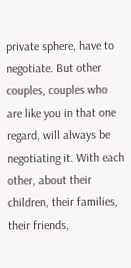private sphere, have to negotiate. But other couples, couples who are like you in that one regard, will always be negotiating it. With each other, about their children, their families, their friends,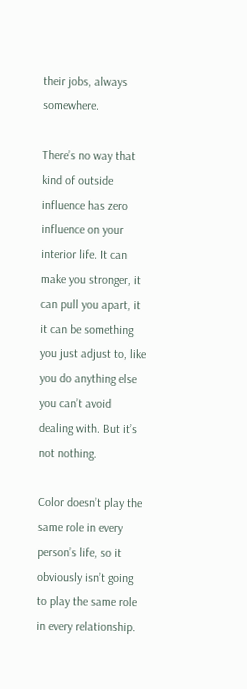their jobs, always somewhere.

There’s no way that kind of outside influence has zero influence on your interior life. It can make you stronger, it can pull you apart, it it can be something you just adjust to, like you do anything else you can’t avoid dealing with. But it’s not nothing.

Color doesn’t play the same role in every person’s life, so it obviously isn’t going to play the same role in every relationship.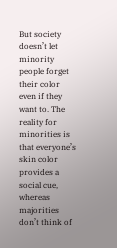But society doesn’t let minority people forget their color even if they want to. The reality for minorities is that everyone’s skin color provides a social cue, whereas majorities don’t think of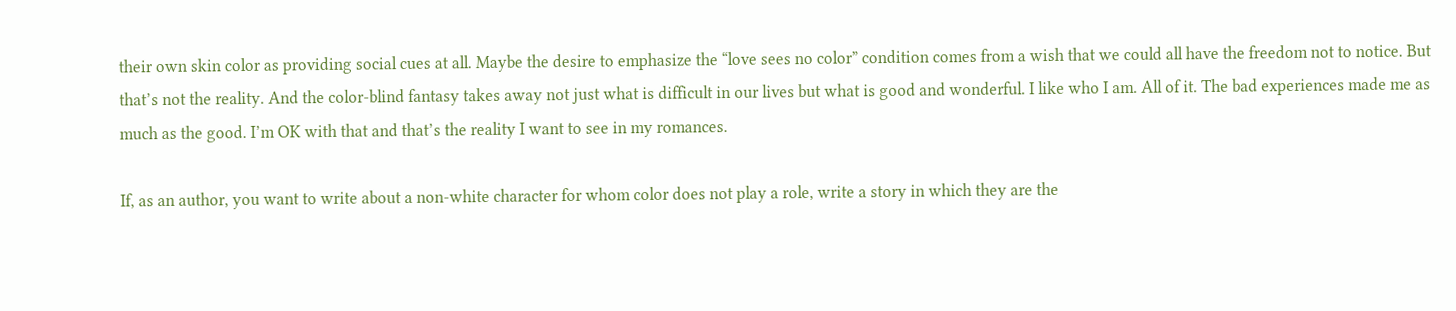their own skin color as providing social cues at all. Maybe the desire to emphasize the “love sees no color” condition comes from a wish that we could all have the freedom not to notice. But that’s not the reality. And the color-blind fantasy takes away not just what is difficult in our lives but what is good and wonderful. I like who I am. All of it. The bad experiences made me as much as the good. I’m OK with that and that’s the reality I want to see in my romances.

If, as an author, you want to write about a non-white character for whom color does not play a role, write a story in which they are the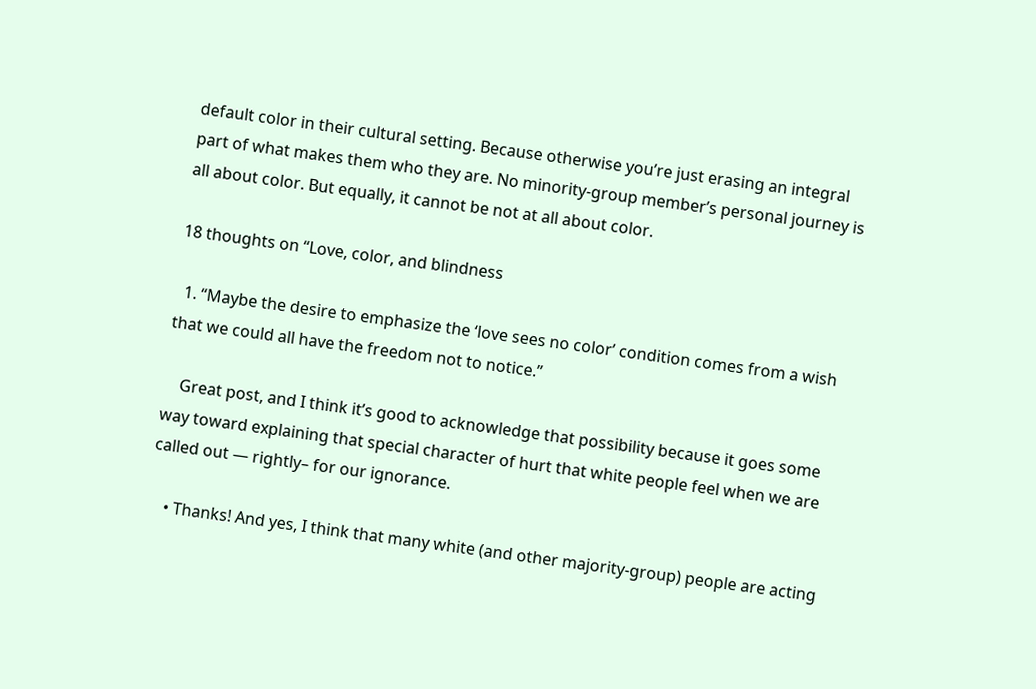default color in their cultural setting. Because otherwise you’re just erasing an integral part of what makes them who they are. No minority-group member’s personal journey is all about color. But equally, it cannot be not at all about color.

18 thoughts on “Love, color, and blindness

  1. “Maybe the desire to emphasize the ‘love sees no color’ condition comes from a wish that we could all have the freedom not to notice.”

    Great post, and I think it’s good to acknowledge that possibility because it goes some way toward explaining that special character of hurt that white people feel when we are called out — rightly– for our ignorance.

    • Thanks! And yes, I think that many white (and other majority-group) people are acting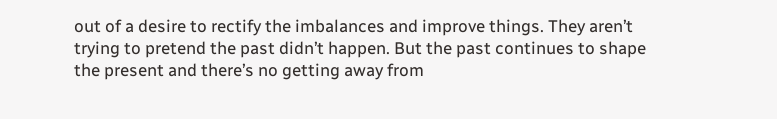out of a desire to rectify the imbalances and improve things. They aren’t trying to pretend the past didn’t happen. But the past continues to shape the present and there’s no getting away from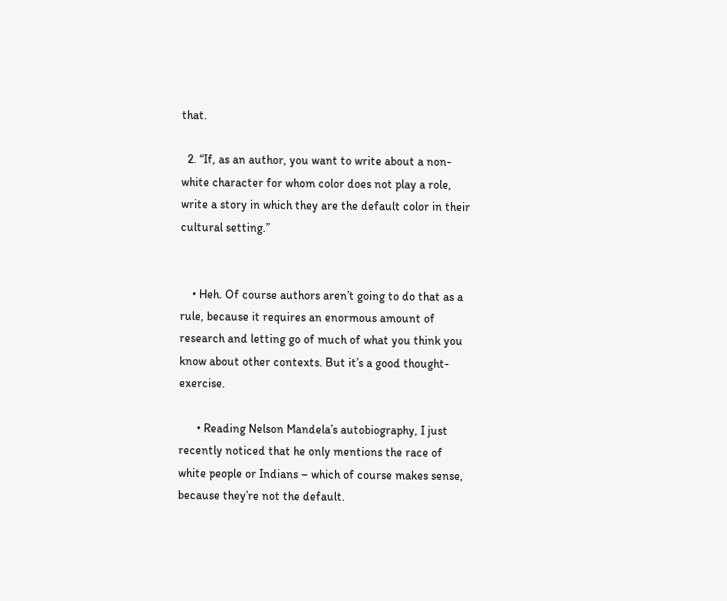that.

  2. “If, as an author, you want to write about a non-white character for whom color does not play a role, write a story in which they are the default color in their cultural setting.”


    • Heh. Of course authors aren’t going to do that as a rule, because it requires an enormous amount of research and letting go of much of what you think you know about other contexts. But it’s a good thought-exercise.

      • Reading Nelson Mandela’s autobiography, I just recently noticed that he only mentions the race of white people or Indians – which of course makes sense, because they’re not the default.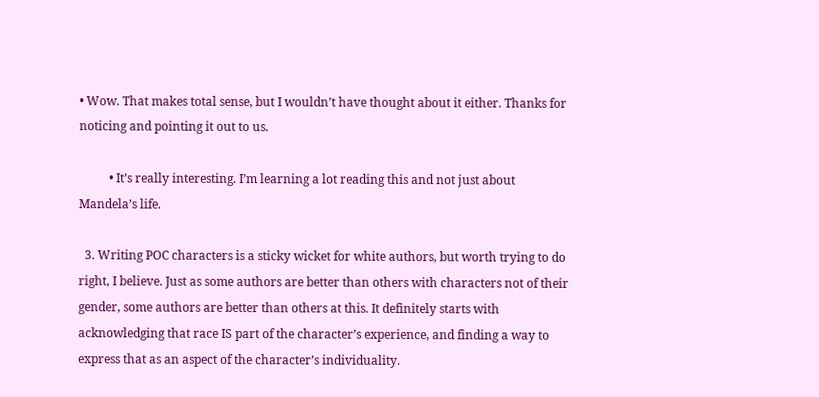• Wow. That makes total sense, but I wouldn’t have thought about it either. Thanks for noticing and pointing it out to us.

          • It’s really interesting. I’m learning a lot reading this and not just about Mandela’s life.

  3. Writing POC characters is a sticky wicket for white authors, but worth trying to do right, I believe. Just as some authors are better than others with characters not of their gender, some authors are better than others at this. It definitely starts with acknowledging that race IS part of the character’s experience, and finding a way to express that as an aspect of the character’s individuality.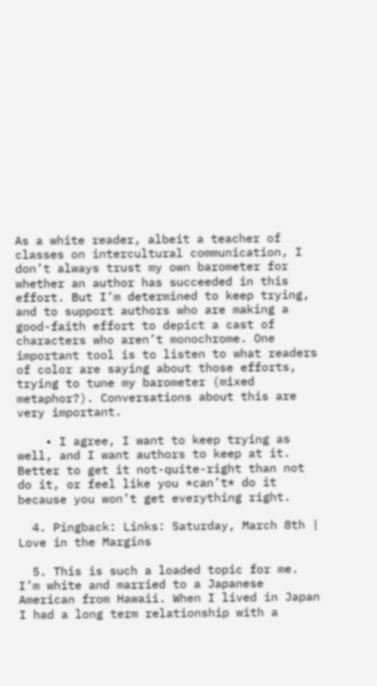As a white reader, albeit a teacher of classes on intercultural communication, I don’t always trust my own barometer for whether an author has succeeded in this effort. But I’m determined to keep trying, and to support authors who are making a good-faith effort to depict a cast of characters who aren’t monochrome. One important tool is to listen to what readers of color are saying about those efforts, trying to tune my barometer (mixed metaphor?). Conversations about this are very important.

    • I agree, I want to keep trying as well, and I want authors to keep at it. Better to get it not-quite-right than not do it, or feel like you *can’t* do it because you won’t get everything right.

  4. Pingback: Links: Saturday, March 8th | Love in the Margins

  5. This is such a loaded topic for me. I’m white and married to a Japanese American from Hawaii. When I lived in Japan I had a long term relationship with a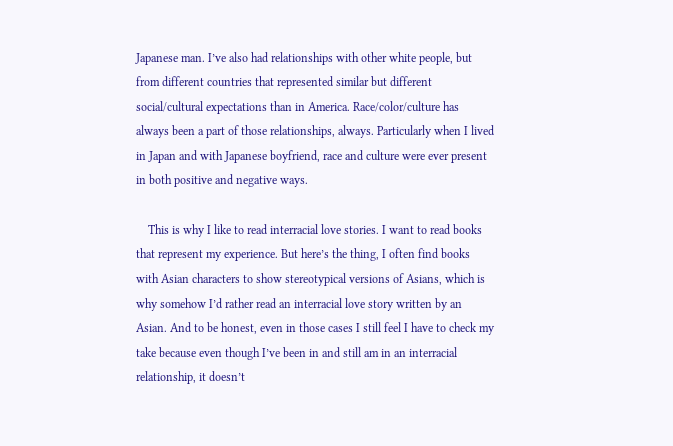Japanese man. I’ve also had relationships with other white people, but from different countries that represented similar but different social/cultural expectations than in America. Race/color/culture has always been a part of those relationships, always. Particularly when I lived in Japan and with Japanese boyfriend, race and culture were ever present in both positive and negative ways.

    This is why I like to read interracial love stories. I want to read books that represent my experience. But here’s the thing, I often find books with Asian characters to show stereotypical versions of Asians, which is why somehow I’d rather read an interracial love story written by an Asian. And to be honest, even in those cases I still feel I have to check my take because even though I’ve been in and still am in an interracial relationship, it doesn’t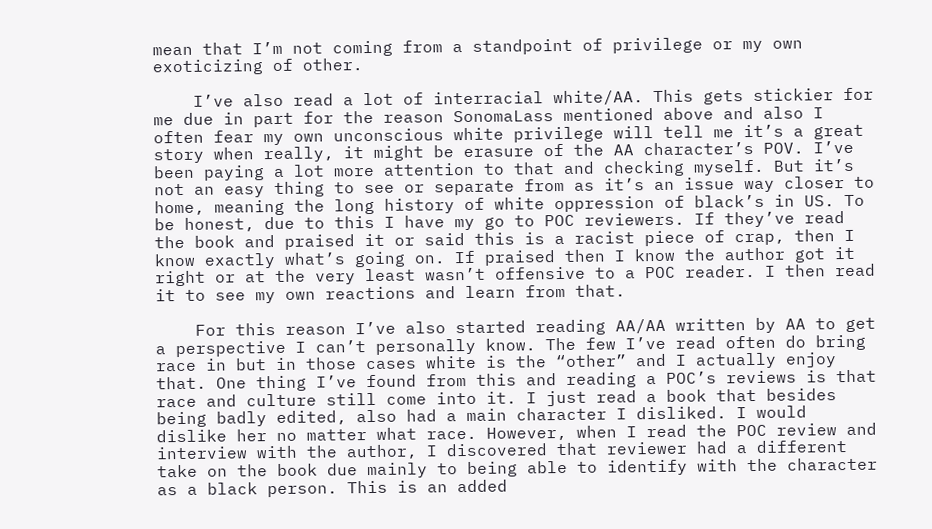mean that I’m not coming from a standpoint of privilege or my own exoticizing of other.

    I’ve also read a lot of interracial white/AA. This gets stickier for me due in part for the reason SonomaLass mentioned above and also I often fear my own unconscious white privilege will tell me it’s a great story when really, it might be erasure of the AA character’s POV. I’ve been paying a lot more attention to that and checking myself. But it’s not an easy thing to see or separate from as it’s an issue way closer to home, meaning the long history of white oppression of black’s in US. To be honest, due to this I have my go to POC reviewers. If they’ve read the book and praised it or said this is a racist piece of crap, then I know exactly what’s going on. If praised then I know the author got it right or at the very least wasn’t offensive to a POC reader. I then read it to see my own reactions and learn from that.

    For this reason I’ve also started reading AA/AA written by AA to get a perspective I can’t personally know. The few I’ve read often do bring race in but in those cases white is the “other” and I actually enjoy that. One thing I’ve found from this and reading a POC’s reviews is that race and culture still come into it. I just read a book that besides being badly edited, also had a main character I disliked. I would dislike her no matter what race. However, when I read the POC review and interview with the author, I discovered that reviewer had a different take on the book due mainly to being able to identify with the character as a black person. This is an added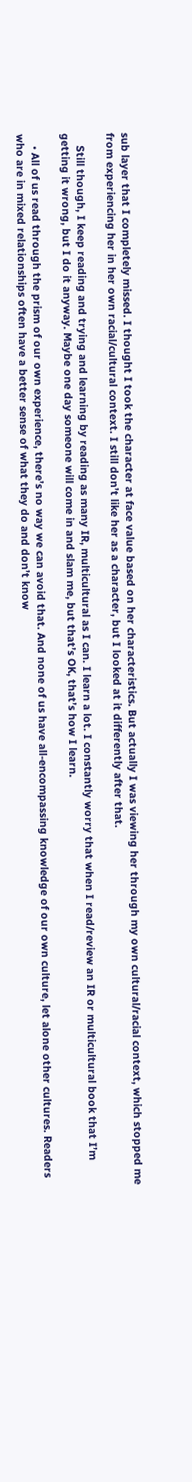sub layer that I completely missed. I thought I took the character at face value based on her characteristics. But actually I was viewing her through my own cultural/racial context, which stopped me from experiencing her in her own racial/cultural context. I still don’t like her as a character, but I looked at it differently after that.

    Still though, I keep reading and trying and learning by reading as many IR, multicultural as I can. I learn a lot. I constantly worry that when I read/review an IR or multicultural book that I’m getting it wrong, but I do it anyway. Maybe one day someone will come in and slam me, but that’s OK, that’s how I learn.

    • All of us read through the prism of our own experience, there’s no way we can avoid that. And none of us have all-encompassing knowledge of our own culture, let alone other cultures. Readers who are in mixed relationships often have a better sense of what they do and don’t know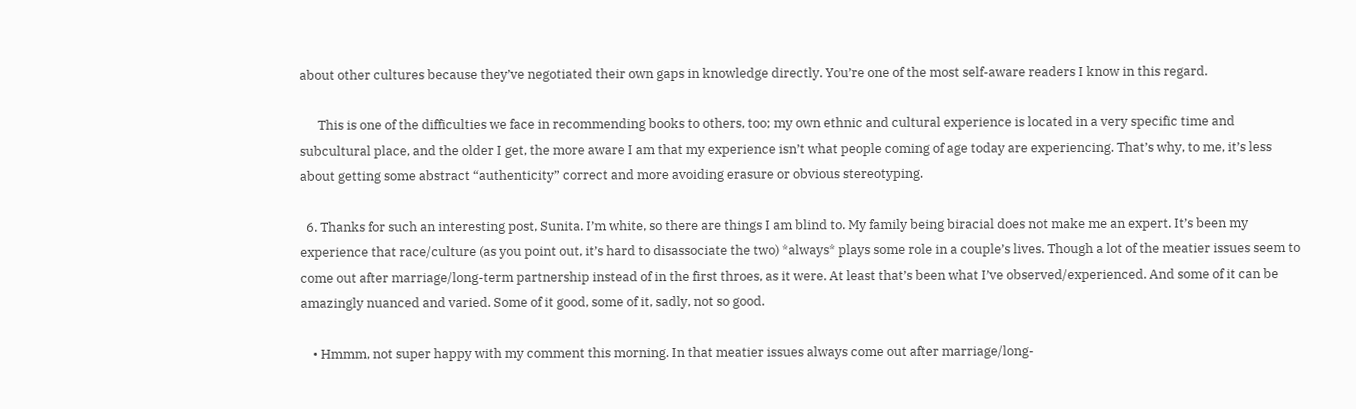about other cultures because they’ve negotiated their own gaps in knowledge directly. You’re one of the most self-aware readers I know in this regard.

      This is one of the difficulties we face in recommending books to others, too; my own ethnic and cultural experience is located in a very specific time and subcultural place, and the older I get, the more aware I am that my experience isn’t what people coming of age today are experiencing. That’s why, to me, it’s less about getting some abstract “authenticity” correct and more avoiding erasure or obvious stereotyping.

  6. Thanks for such an interesting post, Sunita. I’m white, so there are things I am blind to. My family being biracial does not make me an expert. It’s been my experience that race/culture (as you point out, it’s hard to disassociate the two) *always* plays some role in a couple’s lives. Though a lot of the meatier issues seem to come out after marriage/long-term partnership instead of in the first throes, as it were. At least that’s been what I’ve observed/experienced. And some of it can be amazingly nuanced and varied. Some of it good, some of it, sadly, not so good.

    • Hmmm, not super happy with my comment this morning. In that meatier issues always come out after marriage/long-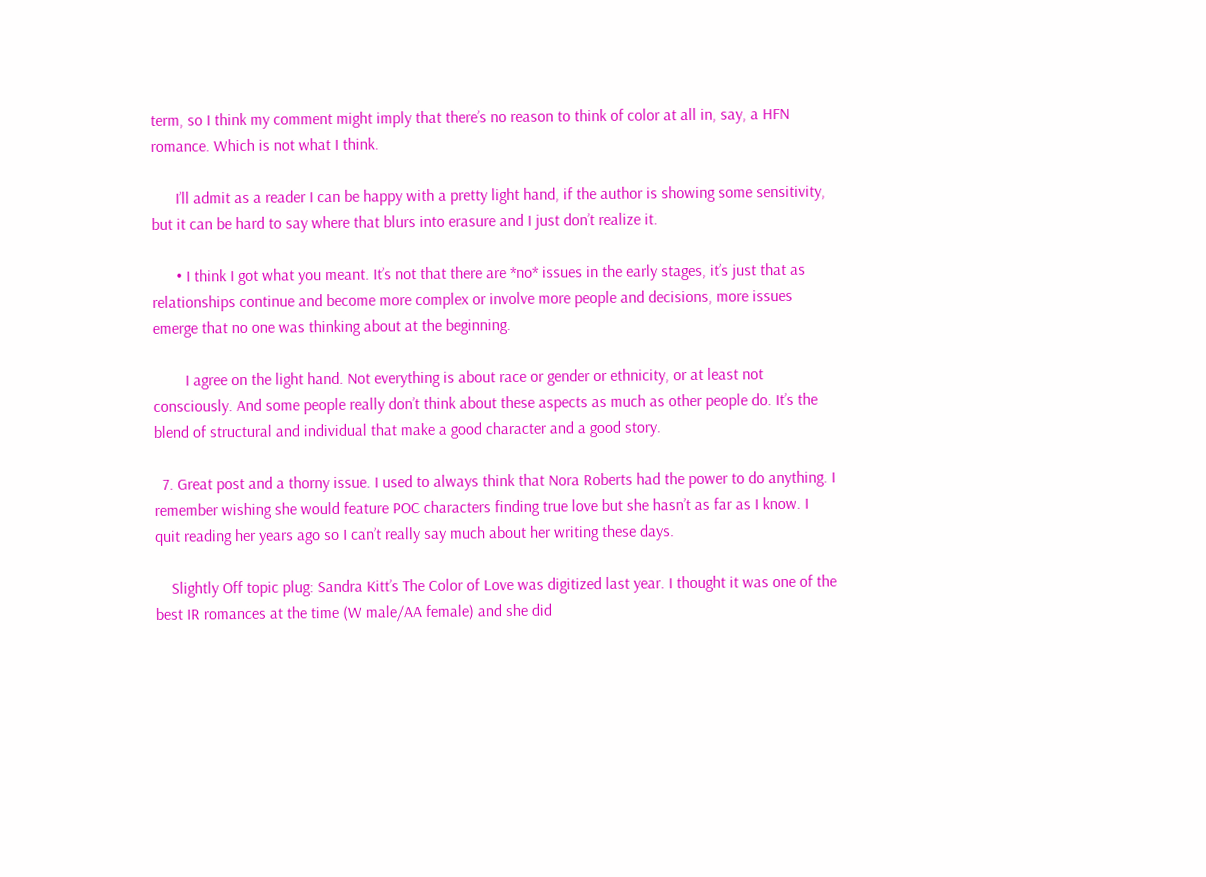term, so I think my comment might imply that there’s no reason to think of color at all in, say, a HFN romance. Which is not what I think.

      I’ll admit as a reader I can be happy with a pretty light hand, if the author is showing some sensitivity, but it can be hard to say where that blurs into erasure and I just don’t realize it.

      • I think I got what you meant. It’s not that there are *no* issues in the early stages, it’s just that as relationships continue and become more complex or involve more people and decisions, more issues emerge that no one was thinking about at the beginning.

        I agree on the light hand. Not everything is about race or gender or ethnicity, or at least not consciously. And some people really don’t think about these aspects as much as other people do. It’s the blend of structural and individual that make a good character and a good story.

  7. Great post and a thorny issue. I used to always think that Nora Roberts had the power to do anything. I remember wishing she would feature POC characters finding true love but she hasn’t as far as I know. I quit reading her years ago so I can’t really say much about her writing these days.

    Slightly Off topic plug: Sandra Kitt’s The Color of Love was digitized last year. I thought it was one of the best IR romances at the time (W male/AA female) and she did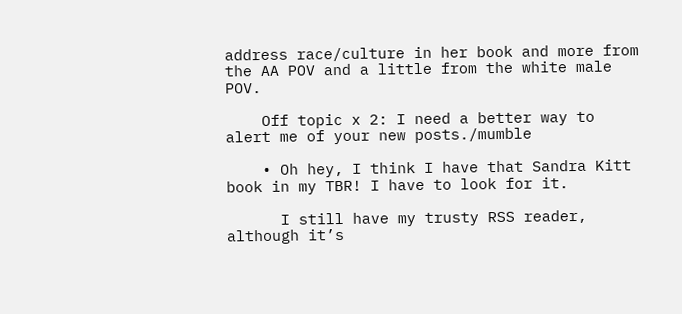address race/culture in her book and more from the AA POV and a little from the white male POV.

    Off topic x 2: I need a better way to alert me of your new posts./mumble

    • Oh hey, I think I have that Sandra Kitt book in my TBR! I have to look for it.

      I still have my trusty RSS reader, although it’s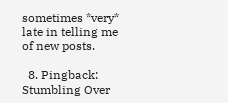sometimes *very* late in telling me of new posts.

  8. Pingback: Stumbling Over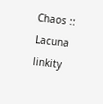Chaos :: Lacuna linkity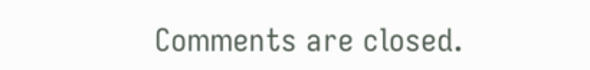Comments are closed.